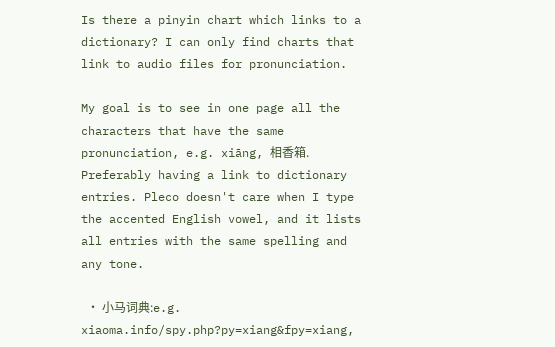Is there a pinyin chart which links to a dictionary? I can only find charts that link to audio files for pronunciation.

My goal is to see in one page all the characters that have the same pronunciation, e.g. xiāng, 相香箱. Preferably having a link to dictionary entries. Pleco doesn't care when I type the accented English vowel, and it lists all entries with the same spelling and any tone.

  • 小马词典:e.g. xiaoma.info/spy.php?py=xiang&fpy=xiang,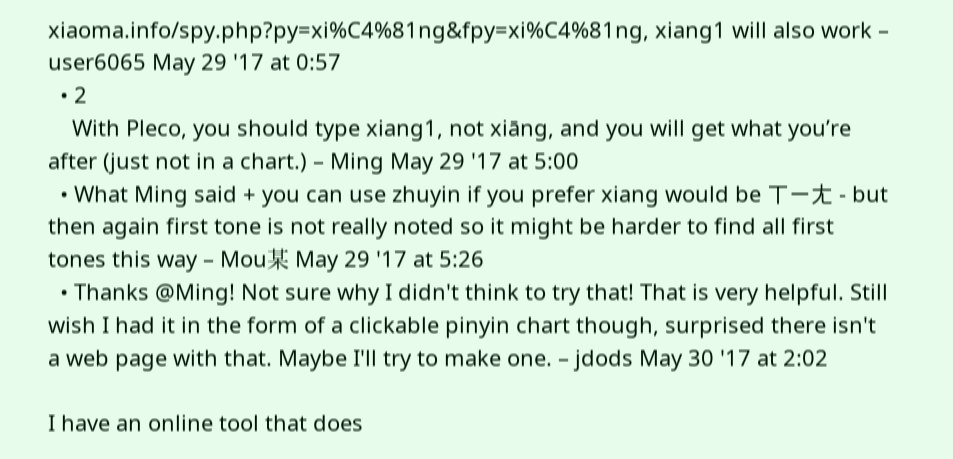xiaoma.info/spy.php?py=xi%C4%81ng&fpy=xi%C4%81ng, xiang1 will also work – user6065 May 29 '17 at 0:57
  • 2
    With Pleco, you should type xiang1, not xiāng, and you will get what you’re after (just not in a chart.) – Ming May 29 '17 at 5:00
  • What Ming said + you can use zhuyin if you prefer xiang would be ㄒㄧㄤ - but then again first tone is not really noted so it might be harder to find all first tones this way – Mou某 May 29 '17 at 5:26
  • Thanks @Ming! Not sure why I didn't think to try that! That is very helpful. Still wish I had it in the form of a clickable pinyin chart though, surprised there isn't a web page with that. Maybe I'll try to make one. – jdods May 30 '17 at 2:02

I have an online tool that does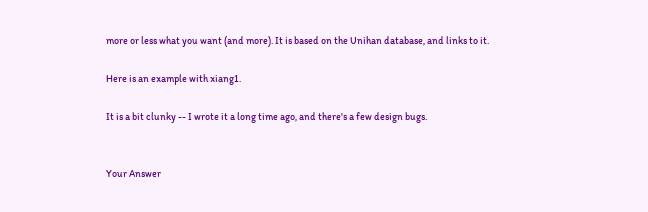more or less what you want (and more). It is based on the Unihan database, and links to it.

Here is an example with xiang1.

It is a bit clunky -- I wrote it a long time ago, and there's a few design bugs.


Your Answer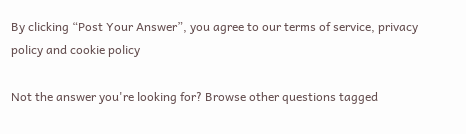By clicking “Post Your Answer”, you agree to our terms of service, privacy policy and cookie policy

Not the answer you're looking for? Browse other questions tagged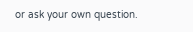or ask your own question.